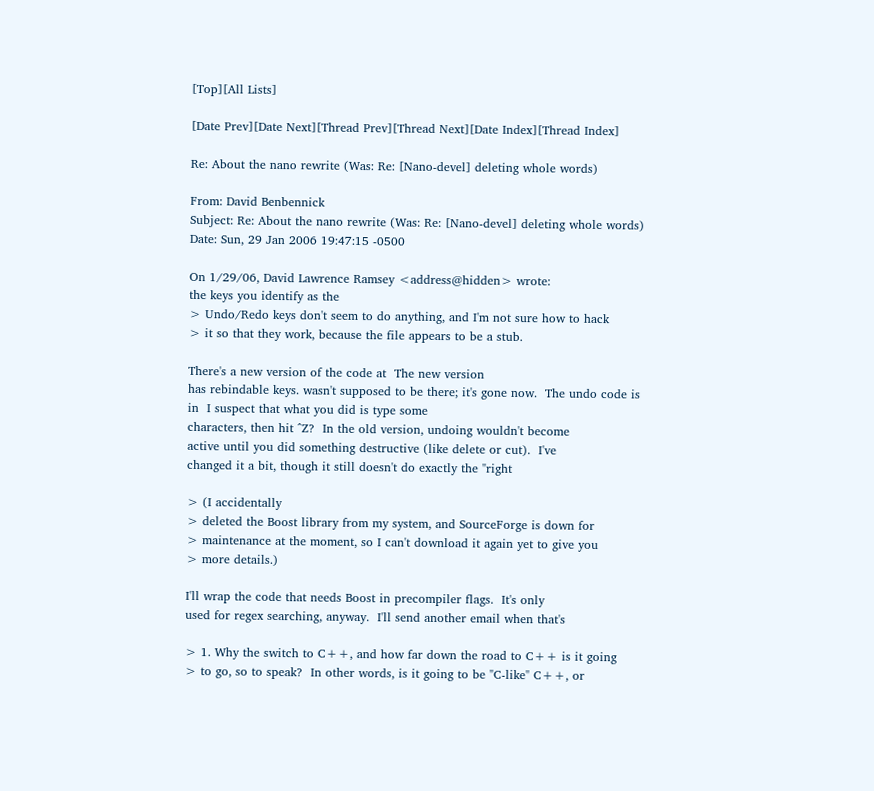[Top][All Lists]

[Date Prev][Date Next][Thread Prev][Thread Next][Date Index][Thread Index]

Re: About the nano rewrite (Was: Re: [Nano-devel] deleting whole words)

From: David Benbennick
Subject: Re: About the nano rewrite (Was: Re: [Nano-devel] deleting whole words)
Date: Sun, 29 Jan 2006 19:47:15 -0500

On 1/29/06, David Lawrence Ramsey <address@hidden> wrote:
the keys you identify as the
> Undo/Redo keys don't seem to do anything, and I'm not sure how to hack
> it so that they work, because the file appears to be a stub.

There's a new version of the code at  The new version
has rebindable keys. wasn't supposed to be there; it's gone now.  The undo code is
in  I suspect that what you did is type some
characters, then hit ^Z?  In the old version, undoing wouldn't become
active until you did something destructive (like delete or cut).  I've
changed it a bit, though it still doesn't do exactly the "right

> (I accidentally
> deleted the Boost library from my system, and SourceForge is down for
> maintenance at the moment, so I can't download it again yet to give you
> more details.)

I'll wrap the code that needs Boost in precompiler flags.  It's only
used for regex searching, anyway.  I'll send another email when that's

> 1. Why the switch to C++, and how far down the road to C++ is it going
> to go, so to speak?  In other words, is it going to be "C-like" C++, or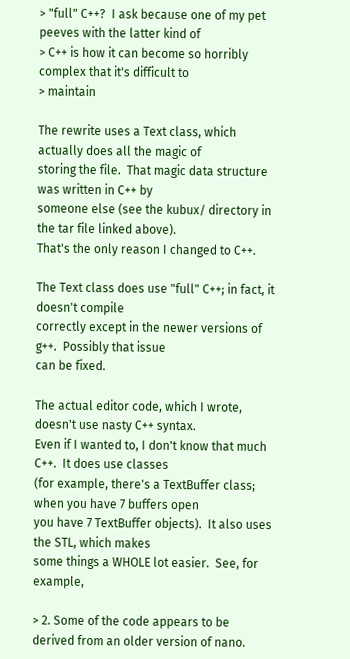> "full" C++?  I ask because one of my pet peeves with the latter kind of
> C++ is how it can become so horribly complex that it's difficult to
> maintain

The rewrite uses a Text class, which actually does all the magic of
storing the file.  That magic data structure was written in C++ by
someone else (see the kubux/ directory in the tar file linked above).
That's the only reason I changed to C++.

The Text class does use "full" C++; in fact, it doesn't compile
correctly except in the newer versions of g++.  Possibly that issue
can be fixed.

The actual editor code, which I wrote, doesn't use nasty C++ syntax.
Even if I wanted to, I don't know that much C++.  It does use classes
(for example, there's a TextBuffer class; when you have 7 buffers open
you have 7 TextBuffer objects).  It also uses the STL, which makes
some things a WHOLE lot easier.  See, for example,

> 2. Some of the code appears to be derived from an older version of nano.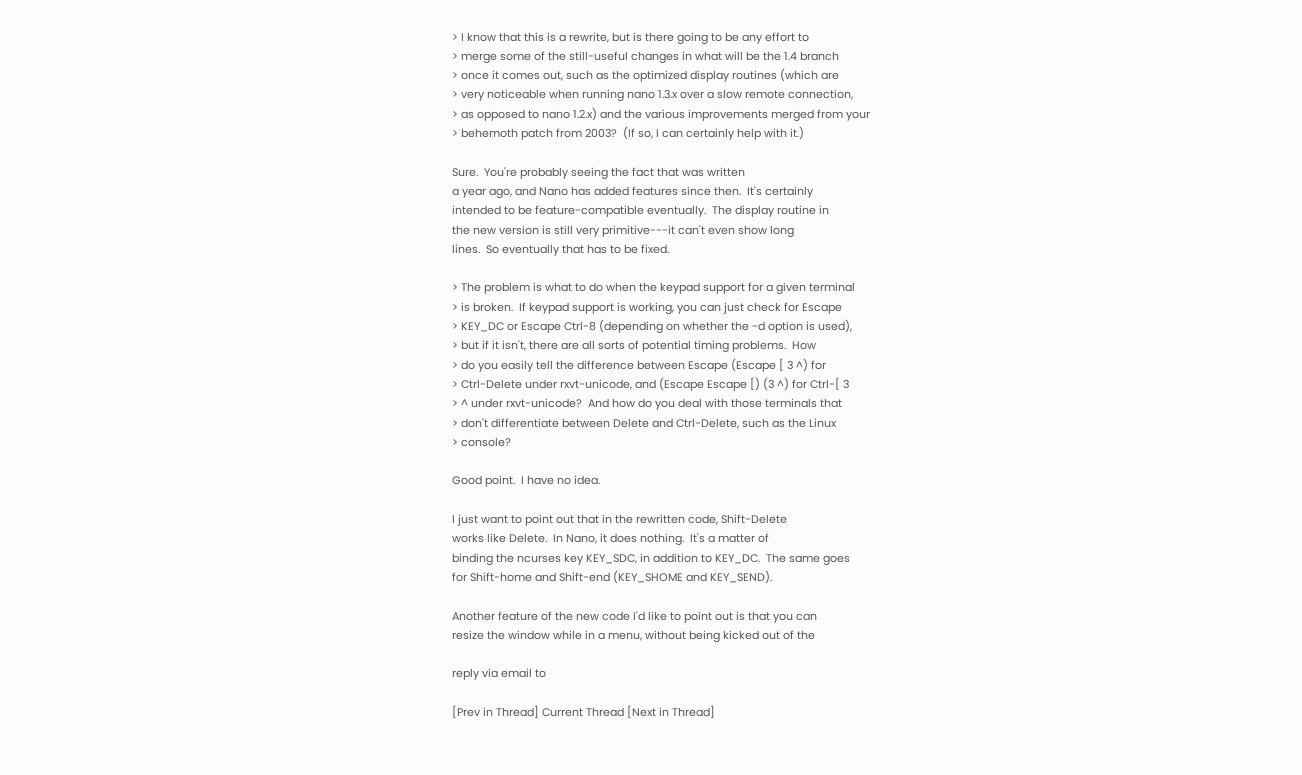> I know that this is a rewrite, but is there going to be any effort to
> merge some of the still-useful changes in what will be the 1.4 branch
> once it comes out, such as the optimized display routines (which are
> very noticeable when running nano 1.3.x over a slow remote connection,
> as opposed to nano 1.2.x) and the various improvements merged from your
> behemoth patch from 2003?  (If so, I can certainly help with it.)

Sure.  You're probably seeing the fact that was written
a year ago, and Nano has added features since then.  It's certainly
intended to be feature-compatible eventually.  The display routine in
the new version is still very primitive---it can't even show long
lines.  So eventually that has to be fixed.

> The problem is what to do when the keypad support for a given terminal
> is broken.  If keypad support is working, you can just check for Escape
> KEY_DC or Escape Ctrl-8 (depending on whether the -d option is used),
> but if it isn't, there are all sorts of potential timing problems.  How
> do you easily tell the difference between Escape (Escape [ 3 ^) for
> Ctrl-Delete under rxvt-unicode, and (Escape Escape [) (3 ^) for Ctrl-[ 3
> ^ under rxvt-unicode?  And how do you deal with those terminals that
> don't differentiate between Delete and Ctrl-Delete, such as the Linux
> console?

Good point.  I have no idea.

I just want to point out that in the rewritten code, Shift-Delete
works like Delete.  In Nano, it does nothing.  It's a matter of
binding the ncurses key KEY_SDC, in addition to KEY_DC.  The same goes
for Shift-home and Shift-end (KEY_SHOME and KEY_SEND).

Another feature of the new code I'd like to point out is that you can
resize the window while in a menu, without being kicked out of the

reply via email to

[Prev in Thread] Current Thread [Next in Thread]